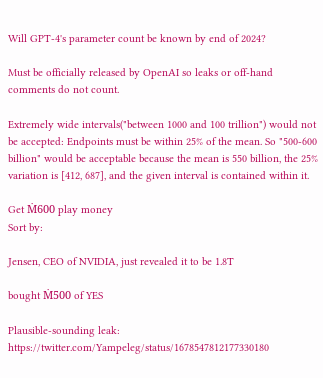Will GPT-4's parameter count be known by end of 2024?

Must be officially released by OpenAI so leaks or off-hand comments do not count.

Extremely wide intervals("between 1000 and 100 trillion") would not be accepted: Endpoints must be within 25% of the mean. So "500-600 billion" would be acceptable because the mean is 550 billion, the 25% variation is [412, 687], and the given interval is contained within it.

Get Ṁ600 play money
Sort by:

Jensen, CEO of NVIDIA, just revealed it to be 1.8T

bought Ṁ500 of YES

Plausible-sounding leak: https://twitter.com/Yampeleg/status/1678547812177330180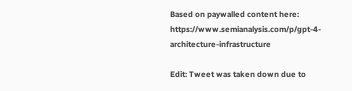Based on paywalled content here: https://www.semianalysis.com/p/gpt-4-architecture-infrastructure

Edit: Tweet was taken down due to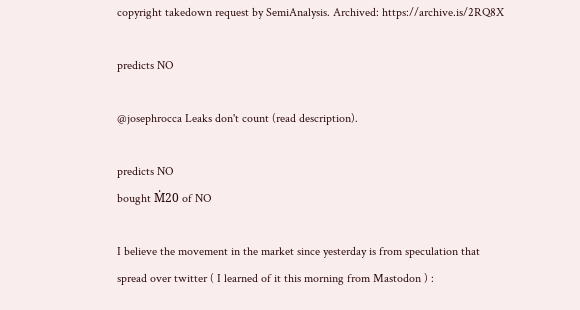copyright takedown request by SemiAnalysis. Archived: https://archive.is/2RQ8X

predicts NO

@josephrocca Leaks don't count (read description).

predicts NO
bought Ṁ20 of NO

I believe the movement in the market since yesterday is from speculation that spread over twitter ( I learned of it this morning from Mastodon ) :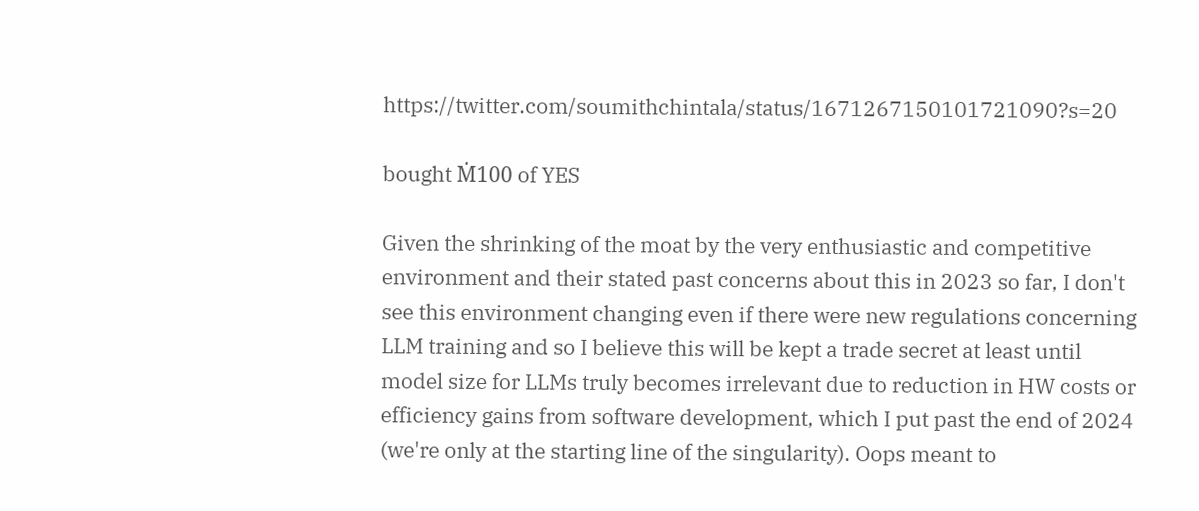https://twitter.com/soumithchintala/status/1671267150101721090?s=20

bought Ṁ100 of YES

Given the shrinking of the moat by the very enthusiastic and competitive environment and their stated past concerns about this in 2023 so far, I don't see this environment changing even if there were new regulations concerning LLM training and so I believe this will be kept a trade secret at least until model size for LLMs truly becomes irrelevant due to reduction in HW costs or efficiency gains from software development, which I put past the end of 2024 (we're only at the starting line of the singularity). Oops meant to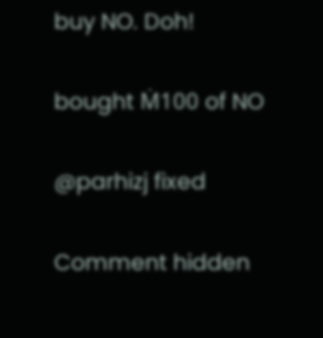buy NO. Doh!

bought Ṁ100 of NO

@parhizj fixed

Comment hidden